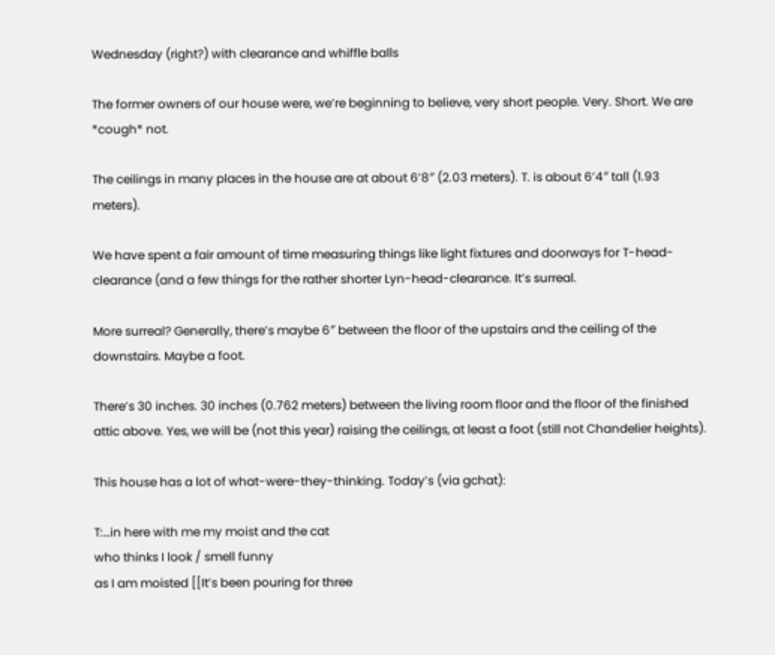Wednesday (right?) with clearance and whiffle balls

The former owners of our house were, we’re beginning to believe, very short people. Very. Short. We are *cough* not.

The ceilings in many places in the house are at about 6’8″ (2.03 meters). T. is about 6’4″ tall (1.93 meters).

We have spent a fair amount of time measuring things like light fixtures and doorways for T-head-clearance (and a few things for the rather shorter Lyn-head-clearance. It’s surreal.

More surreal? Generally, there’s maybe 6″ between the floor of the upstairs and the ceiling of the downstairs. Maybe a foot.

There’s 30 inches. 30 inches (0.762 meters) between the living room floor and the floor of the finished attic above. Yes, we will be (not this year) raising the ceilings, at least a foot (still not Chandelier heights).

This house has a lot of what-were-they-thinking. Today’s (via gchat):

T:…in here with me my moist and the cat
who thinks I look / smell funny
as I am moisted [[It’s been pouring for three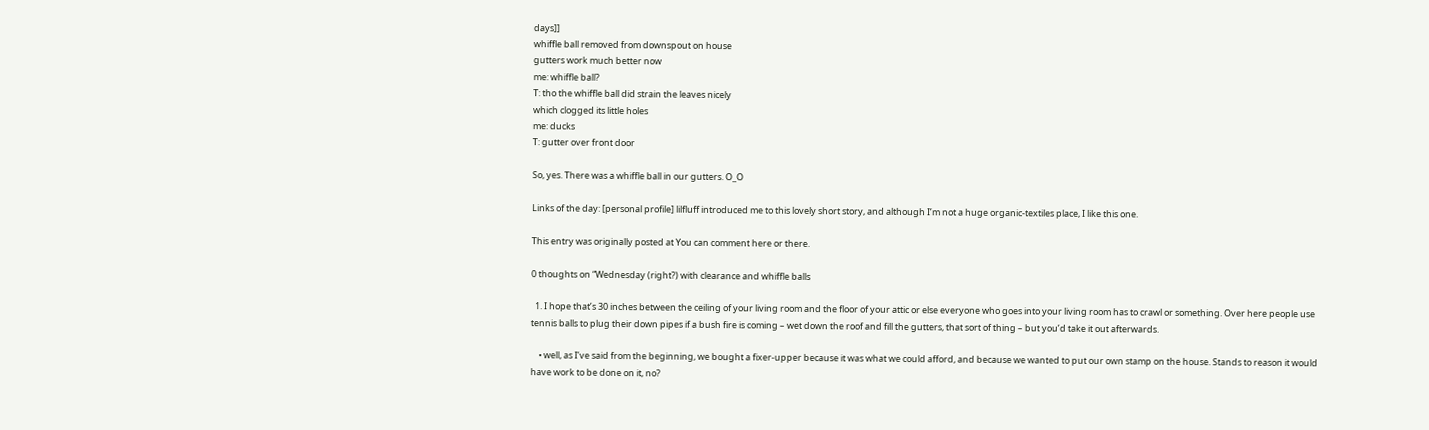days]]
whiffle ball removed from downspout on house
gutters work much better now
me: whiffle ball?
T: tho the whiffle ball did strain the leaves nicely
which clogged its little holes
me: ducks
T: gutter over front door

So, yes. There was a whiffle ball in our gutters. O_O

Links of the day: [personal profile] lilfluff introduced me to this lovely short story, and although I’m not a huge organic-textiles place, I like this one.

This entry was originally posted at You can comment here or there.

0 thoughts on “Wednesday (right?) with clearance and whiffle balls

  1. I hope that’s 30 inches between the ceiling of your living room and the floor of your attic or else everyone who goes into your living room has to crawl or something. Over here people use tennis balls to plug their down pipes if a bush fire is coming – wet down the roof and fill the gutters, that sort of thing – but you’d take it out afterwards.

    • well, as I’ve said from the beginning, we bought a fixer-upper because it was what we could afford, and because we wanted to put our own stamp on the house. Stands to reason it would have work to be done on it, no?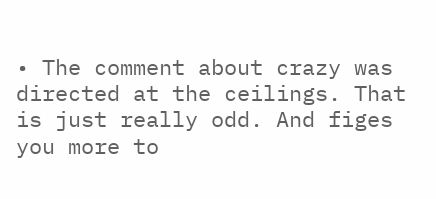• The comment about crazy was directed at the ceilings. That is just really odd. And figes you more to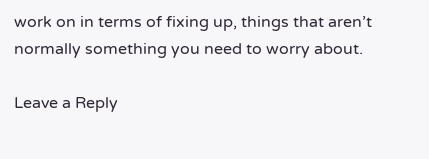work on in terms of fixing up, things that aren’t normally something you need to worry about.

Leave a Reply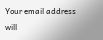Your email address will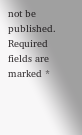not be published. Required fields are marked *